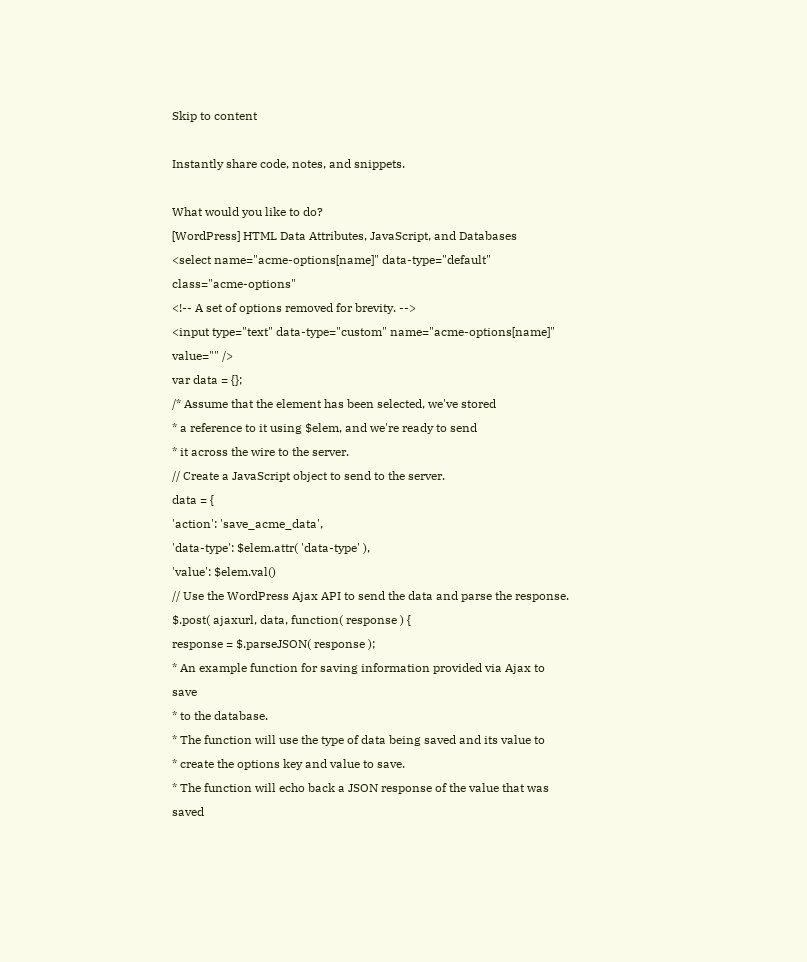Skip to content

Instantly share code, notes, and snippets.

What would you like to do?
[WordPress] HTML Data Attributes, JavaScript, and Databases
<select name="acme-options[name]" data-type="default" class="acme-options"
<!-- A set of options removed for brevity. -->
<input type="text" data-type="custom" name="acme-options[name]" value="" />
var data = {};
/* Assume that the element has been selected, we've stored
* a reference to it using $elem, and we're ready to send
* it across the wire to the server.
// Create a JavaScript object to send to the server.
data = {
'action': 'save_acme_data',
'data-type': $elem.attr( 'data-type' ),
'value': $elem.val()
// Use the WordPress Ajax API to send the data and parse the response.
$.post( ajaxurl, data, function( response ) {
response = $.parseJSON( response );
* An example function for saving information provided via Ajax to save
* to the database.
* The function will use the type of data being saved and its value to
* create the options key and value to save.
* The function will echo back a JSON response of the value that was saved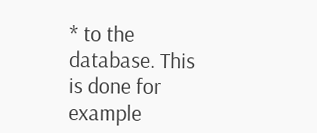* to the database. This is done for example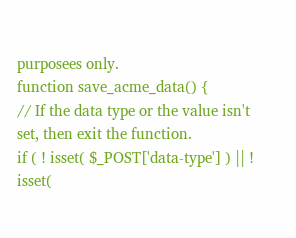purposees only.
function save_acme_data() {
// If the data type or the value isn't set, then exit the function.
if ( ! isset( $_POST['data-type'] ) || ! isset(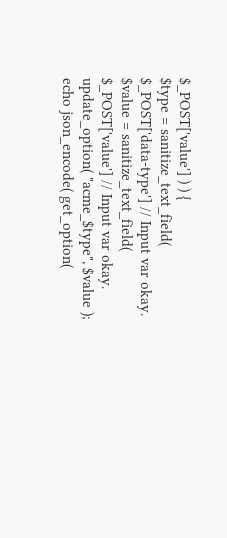$_POST['value'] ) ) {
$type = sanitize_text_field(
$_POST['data-type'] // Input var okay.
$value = sanitize_text_field(
$_POST['value'] // Input var okay.
update_option( "acme_$type", $value );
echo json_encode( get_option(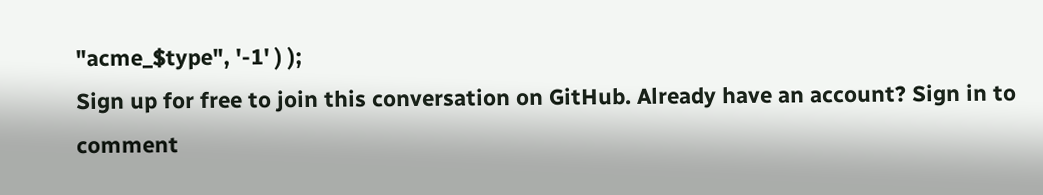"acme_$type", '-1' ) );
Sign up for free to join this conversation on GitHub. Already have an account? Sign in to comment